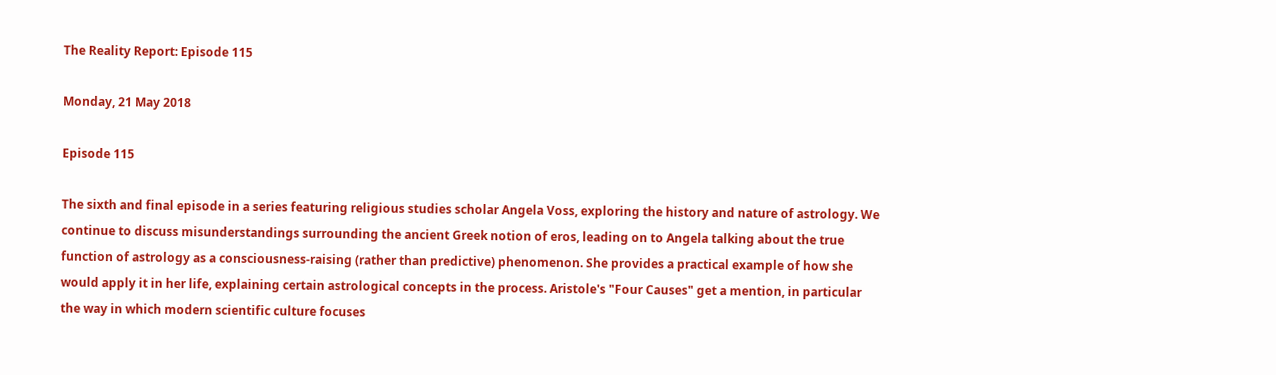The Reality Report: Episode 115

Monday, 21 May 2018

Episode 115

The sixth and final episode in a series featuring religious studies scholar Angela Voss, exploring the history and nature of astrology. We continue to discuss misunderstandings surrounding the ancient Greek notion of eros, leading on to Angela talking about the true function of astrology as a consciousness-raising (rather than predictive) phenomenon. She provides a practical example of how she would apply it in her life, explaining certain astrological concepts in the process. Aristole's "Four Causes" get a mention, in particular the way in which modern scientific culture focuses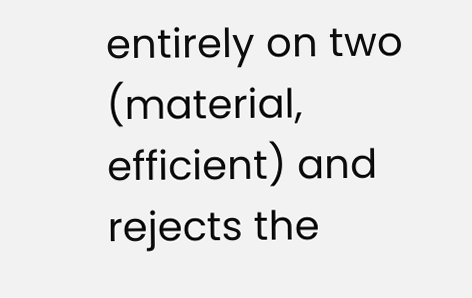entirely on two (material, efficient) and rejects the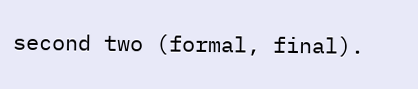second two (formal, final).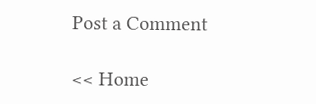Post a Comment

<< Home